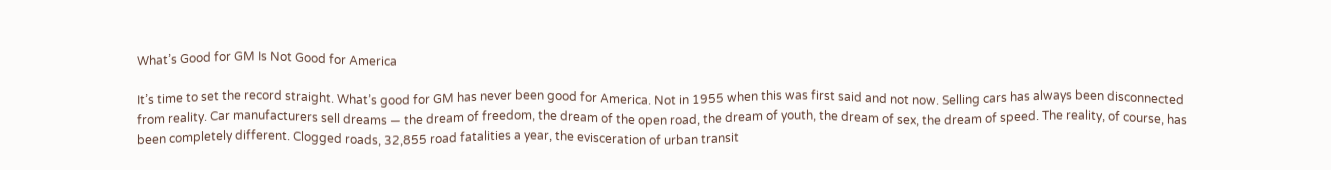What’s Good for GM Is Not Good for America

It’s time to set the record straight. What’s good for GM has never been good for America. Not in 1955 when this was first said and not now. Selling cars has always been disconnected from reality. Car manufacturers sell dreams — the dream of freedom, the dream of the open road, the dream of youth, the dream of sex, the dream of speed. The reality, of course, has been completely different. Clogged roads, 32,855 road fatalities a year, the evisceration of urban transit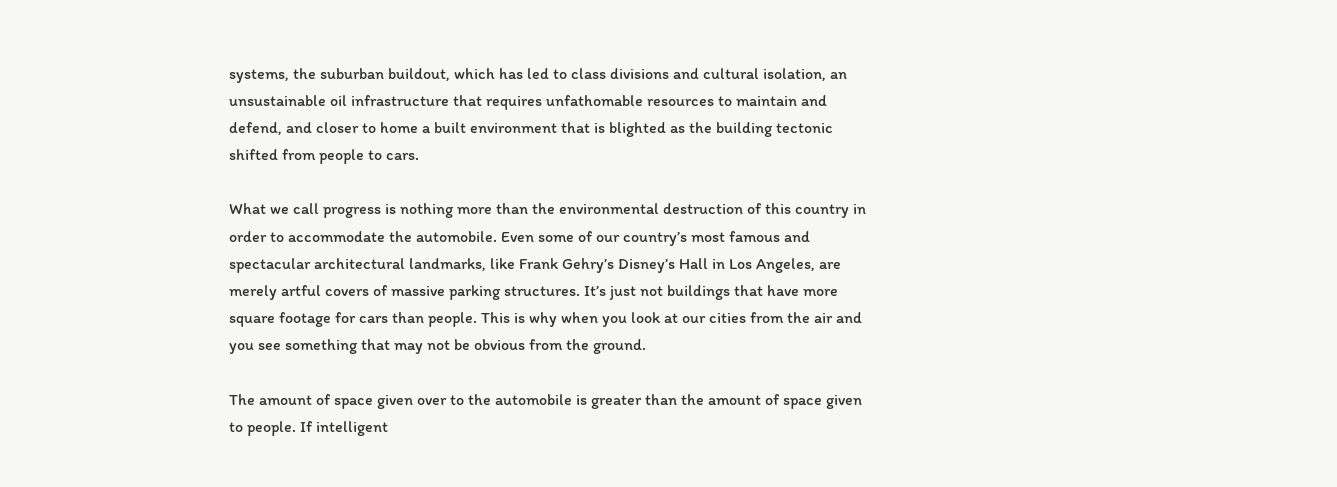systems, the suburban buildout, which has led to class divisions and cultural isolation, an unsustainable oil infrastructure that requires unfathomable resources to maintain and defend, and closer to home a built environment that is blighted as the building tectonic shifted from people to cars.

What we call progress is nothing more than the environmental destruction of this country in order to accommodate the automobile. Even some of our country’s most famous and spectacular architectural landmarks, like Frank Gehry’s Disney’s Hall in Los Angeles, are merely artful covers of massive parking structures. It’s just not buildings that have more square footage for cars than people. This is why when you look at our cities from the air and you see something that may not be obvious from the ground.

The amount of space given over to the automobile is greater than the amount of space given to people. If intelligent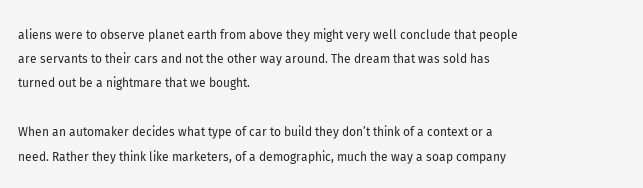aliens were to observe planet earth from above they might very well conclude that people are servants to their cars and not the other way around. The dream that was sold has turned out be a nightmare that we bought.

When an automaker decides what type of car to build they don’t think of a context or a need. Rather they think like marketers, of a demographic, much the way a soap company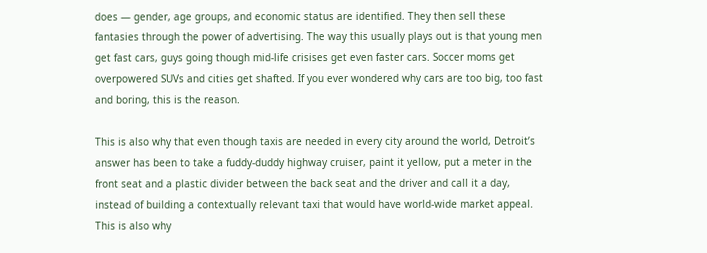does — gender, age groups, and economic status are identified. They then sell these fantasies through the power of advertising. The way this usually plays out is that young men get fast cars, guys going though mid-life crisises get even faster cars. Soccer moms get overpowered SUVs and cities get shafted. If you ever wondered why cars are too big, too fast and boring, this is the reason.

This is also why that even though taxis are needed in every city around the world, Detroit’s answer has been to take a fuddy-duddy highway cruiser, paint it yellow, put a meter in the front seat and a plastic divider between the back seat and the driver and call it a day, instead of building a contextually relevant taxi that would have world-wide market appeal. This is also why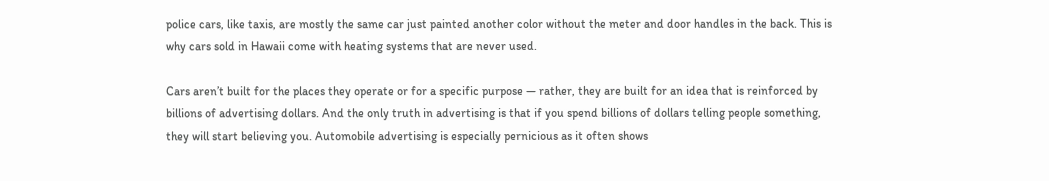police cars, like taxis, are mostly the same car just painted another color without the meter and door handles in the back. This is why cars sold in Hawaii come with heating systems that are never used.

Cars aren’t built for the places they operate or for a specific purpose — rather, they are built for an idea that is reinforced by billions of advertising dollars. And the only truth in advertising is that if you spend billions of dollars telling people something, they will start believing you. Automobile advertising is especially pernicious as it often shows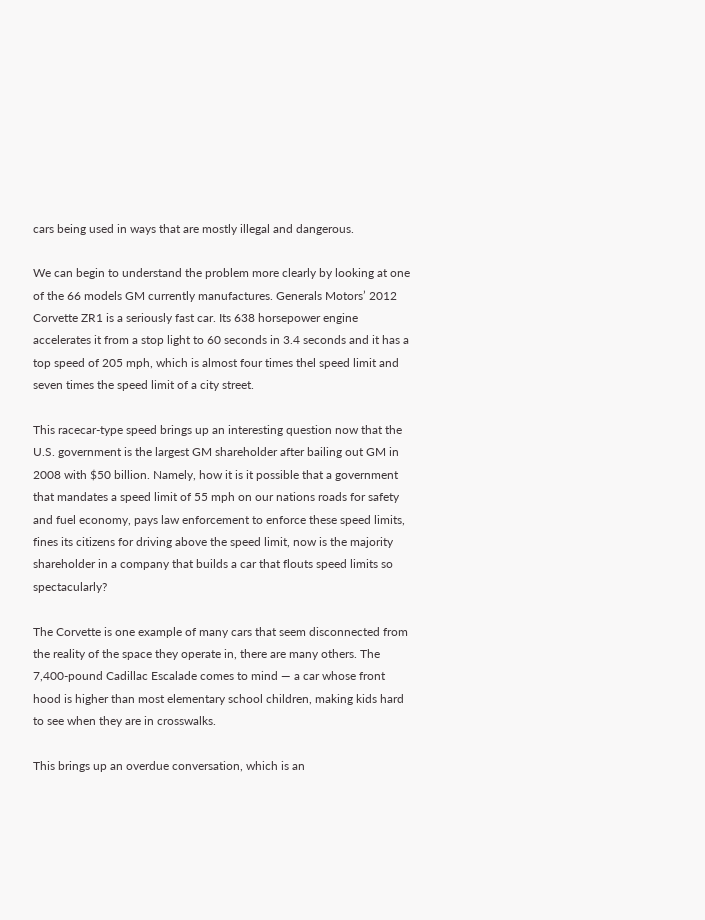cars being used in ways that are mostly illegal and dangerous.

We can begin to understand the problem more clearly by looking at one of the 66 models GM currently manufactures. Generals Motors’ 2012 Corvette ZR1 is a seriously fast car. Its 638 horsepower engine accelerates it from a stop light to 60 seconds in 3.4 seconds and it has a top speed of 205 mph, which is almost four times thel speed limit and seven times the speed limit of a city street.

This racecar-type speed brings up an interesting question now that the U.S. government is the largest GM shareholder after bailing out GM in 2008 with $50 billion. Namely, how it is it possible that a government that mandates a speed limit of 55 mph on our nations roads for safety and fuel economy, pays law enforcement to enforce these speed limits, fines its citizens for driving above the speed limit, now is the majority shareholder in a company that builds a car that flouts speed limits so spectacularly?

The Corvette is one example of many cars that seem disconnected from the reality of the space they operate in, there are many others. The 7,400-pound Cadillac Escalade comes to mind — a car whose front hood is higher than most elementary school children, making kids hard to see when they are in crosswalks.

This brings up an overdue conversation, which is an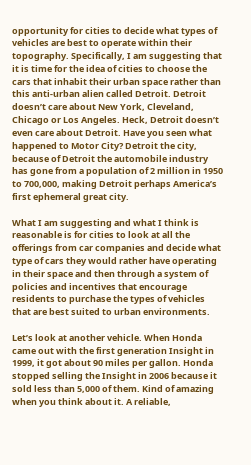opportunity for cities to decide what types of vehicles are best to operate within their topography. Specifically, I am suggesting that it is time for the idea of cities to choose the cars that inhabit their urban space rather than this anti-urban alien called Detroit. Detroit doesn’t care about New York, Cleveland, Chicago or Los Angeles. Heck, Detroit doesn’t even care about Detroit. Have you seen what happened to Motor City? Detroit the city, because of Detroit the automobile industry has gone from a population of 2 million in 1950 to 700,000, making Detroit perhaps America’s first ephemeral great city.

What I am suggesting and what I think is reasonable is for cities to look at all the offerings from car companies and decide what type of cars they would rather have operating in their space and then through a system of policies and incentives that encourage residents to purchase the types of vehicles that are best suited to urban environments.

Let’s look at another vehicle. When Honda came out with the first generation Insight in 1999, it got about 90 miles per gallon. Honda stopped selling the Insight in 2006 because it sold less than 5,000 of them. Kind of amazing when you think about it. A reliable,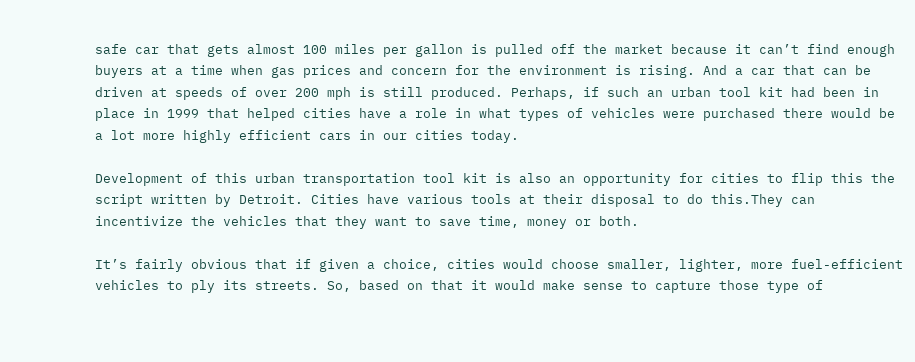safe car that gets almost 100 miles per gallon is pulled off the market because it can’t find enough buyers at a time when gas prices and concern for the environment is rising. And a car that can be driven at speeds of over 200 mph is still produced. Perhaps, if such an urban tool kit had been in place in 1999 that helped cities have a role in what types of vehicles were purchased there would be a lot more highly efficient cars in our cities today.

Development of this urban transportation tool kit is also an opportunity for cities to flip this the script written by Detroit. Cities have various tools at their disposal to do this.They can incentivize the vehicles that they want to save time, money or both.

It’s fairly obvious that if given a choice, cities would choose smaller, lighter, more fuel-efficient vehicles to ply its streets. So, based on that it would make sense to capture those type of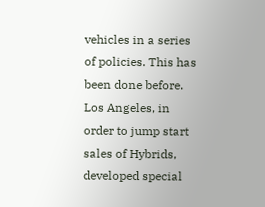vehicles in a series of policies. This has been done before. Los Angeles, in order to jump start sales of Hybrids, developed special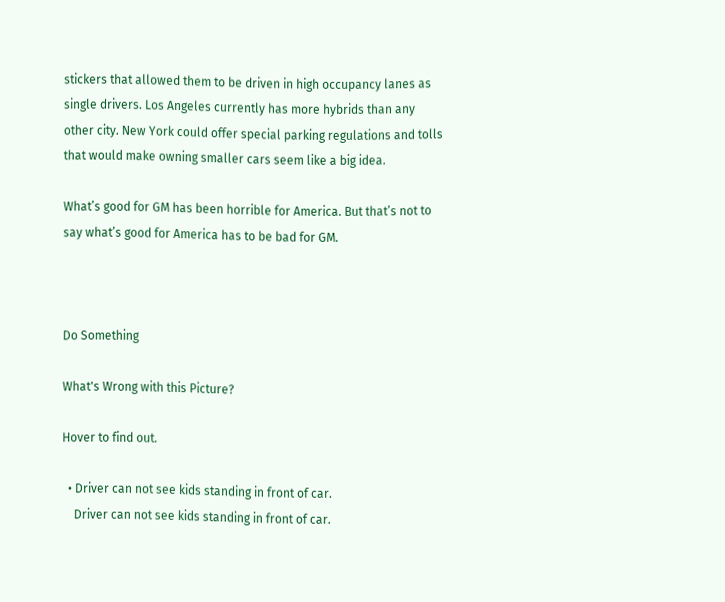stickers that allowed them to be driven in high occupancy lanes as single drivers. Los Angeles currently has more hybrids than any other city. New York could offer special parking regulations and tolls that would make owning smaller cars seem like a big idea.

What’s good for GM has been horrible for America. But that’s not to say what’s good for America has to be bad for GM.



Do Something

What's Wrong with this Picture?

Hover to find out.

  • Driver can not see kids standing in front of car.
    Driver can not see kids standing in front of car.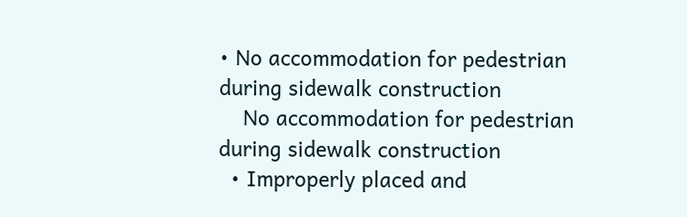• No accommodation for pedestrian during sidewalk construction
    No accommodation for pedestrian during sidewalk construction
  • Improperly placed and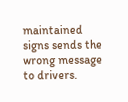maintained signs sends the wrong message to drivers.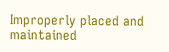Improperly placed and maintained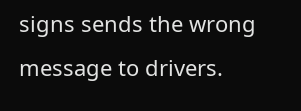signs sends the wrong message to drivers.